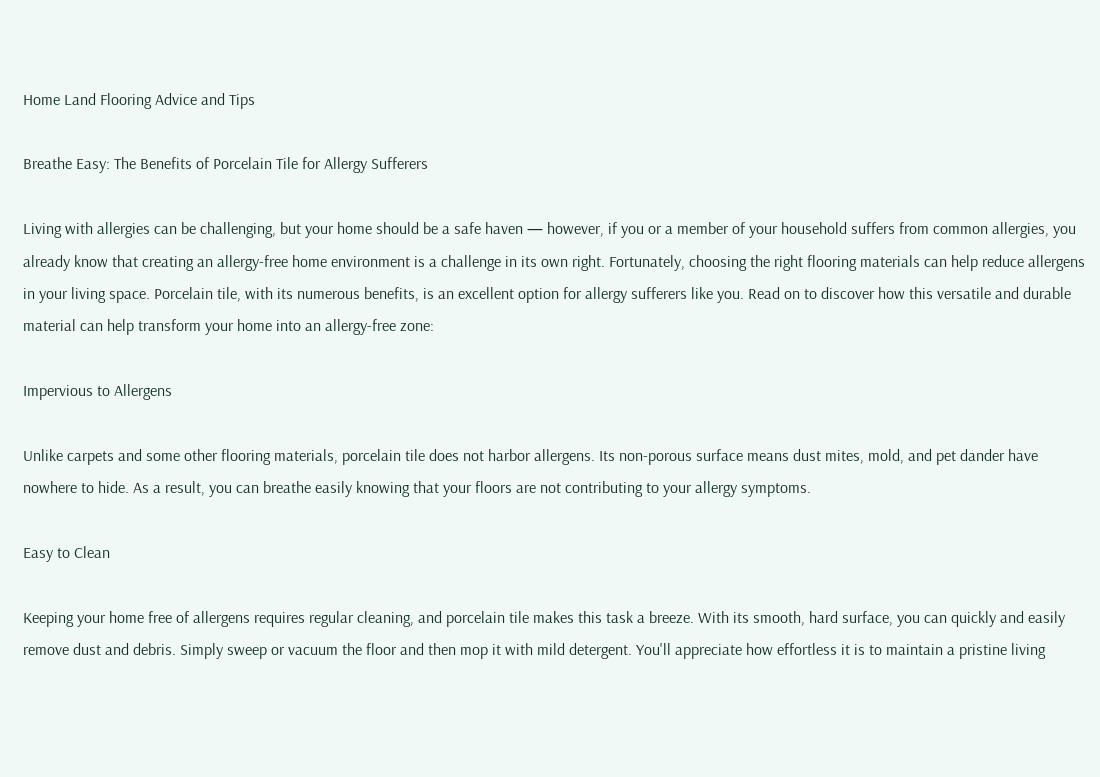Home Land Flooring Advice and Tips

Breathe Easy: The Benefits of Porcelain Tile for Allergy Sufferers

Living with allergies can be challenging, but your home should be a safe haven — however, if you or a member of your household suffers from common allergies, you already know that creating an allergy-free home environment is a challenge in its own right. Fortunately, choosing the right flooring materials can help reduce allergens in your living space. Porcelain tile, with its numerous benefits, is an excellent option for allergy sufferers like you. Read on to discover how this versatile and durable material can help transform your home into an allergy-free zone:

Impervious to Allergens

Unlike carpets and some other flooring materials, porcelain tile does not harbor allergens. Its non-porous surface means dust mites, mold, and pet dander have nowhere to hide. As a result, you can breathe easily knowing that your floors are not contributing to your allergy symptoms.

Easy to Clean

Keeping your home free of allergens requires regular cleaning, and porcelain tile makes this task a breeze. With its smooth, hard surface, you can quickly and easily remove dust and debris. Simply sweep or vacuum the floor and then mop it with mild detergent. You'll appreciate how effortless it is to maintain a pristine living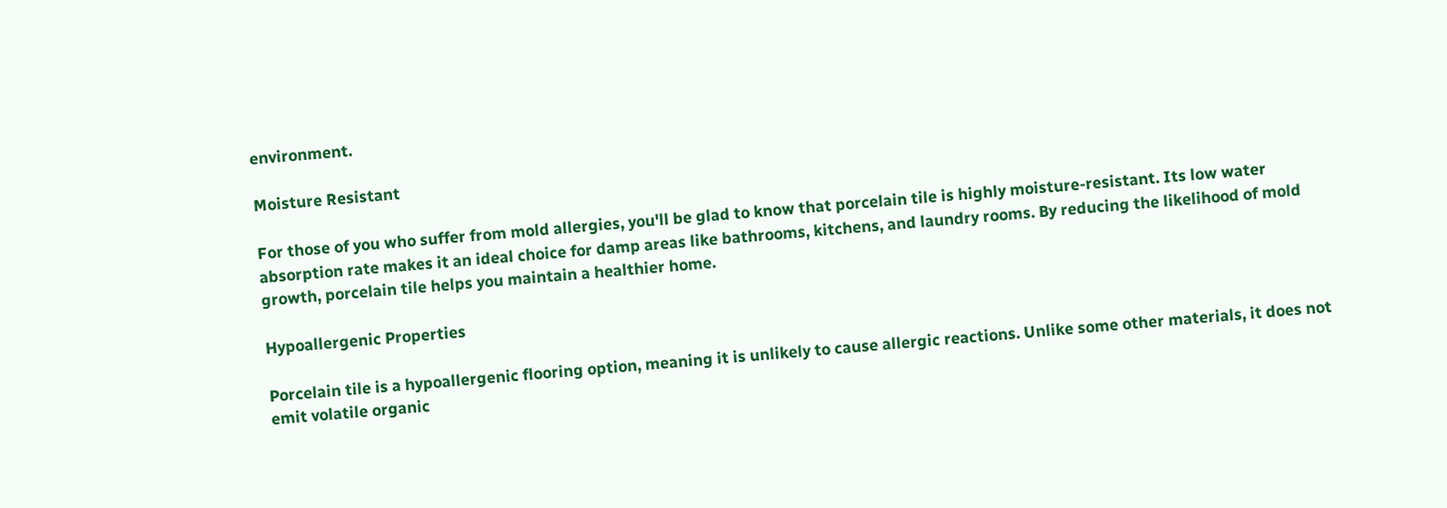environment.

Moisture Resistant

For those of you who suffer from mold allergies, you'll be glad to know that porcelain tile is highly moisture-resistant. Its low water absorption rate makes it an ideal choice for damp areas like bathrooms, kitchens, and laundry rooms. By reducing the likelihood of mold growth, porcelain tile helps you maintain a healthier home.

Hypoallergenic Properties

Porcelain tile is a hypoallergenic flooring option, meaning it is unlikely to cause allergic reactions. Unlike some other materials, it does not emit volatile organic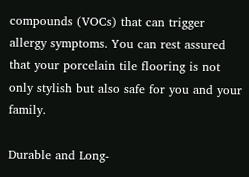compounds (VOCs) that can trigger allergy symptoms. You can rest assured that your porcelain tile flooring is not only stylish but also safe for you and your family.

Durable and Long-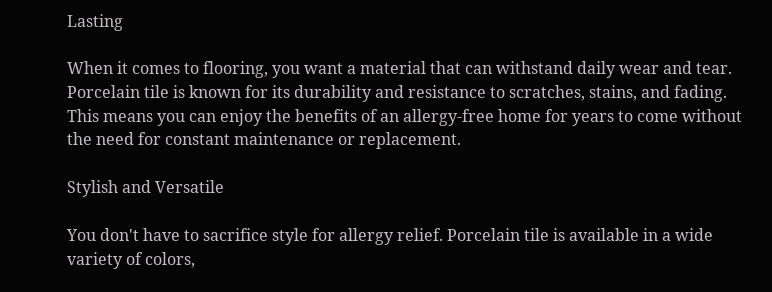Lasting

When it comes to flooring, you want a material that can withstand daily wear and tear. Porcelain tile is known for its durability and resistance to scratches, stains, and fading. This means you can enjoy the benefits of an allergy-free home for years to come without the need for constant maintenance or replacement.

Stylish and Versatile

You don't have to sacrifice style for allergy relief. Porcelain tile is available in a wide variety of colors,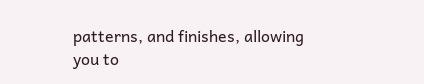patterns, and finishes, allowing you to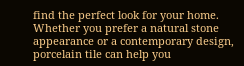find the perfect look for your home. Whether you prefer a natural stone appearance or a contemporary design, porcelain tile can help you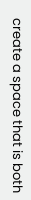create a space that is both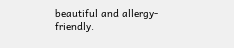beautiful and allergy-friendly.